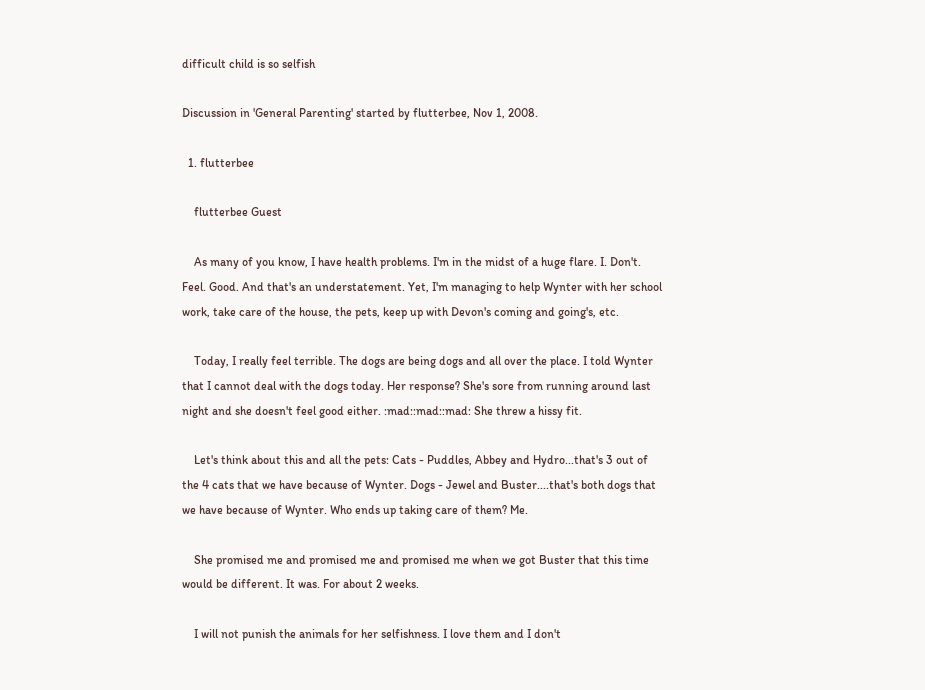difficult child is so selfish

Discussion in 'General Parenting' started by flutterbee, Nov 1, 2008.

  1. flutterbee

    flutterbee Guest

    As many of you know, I have health problems. I'm in the midst of a huge flare. I. Don't. Feel. Good. And that's an understatement. Yet, I'm managing to help Wynter with her school work, take care of the house, the pets, keep up with Devon's coming and going's, etc.

    Today, I really feel terrible. The dogs are being dogs and all over the place. I told Wynter that I cannot deal with the dogs today. Her response? She's sore from running around last night and she doesn't feel good either. :mad::mad::mad: She threw a hissy fit.

    Let's think about this and all the pets: Cats - Puddles, Abbey and Hydro...that's 3 out of the 4 cats that we have because of Wynter. Dogs - Jewel and Buster....that's both dogs that we have because of Wynter. Who ends up taking care of them? Me.

    She promised me and promised me and promised me when we got Buster that this time would be different. It was. For about 2 weeks.

    I will not punish the animals for her selfishness. I love them and I don't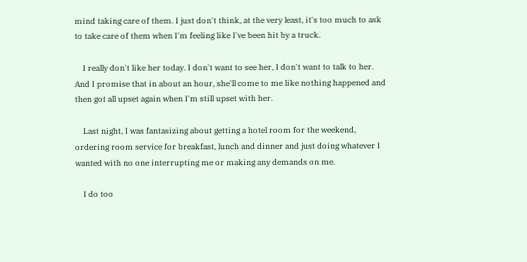mind taking care of them. I just don't think, at the very least, it's too much to ask to take care of them when I'm feeling like I've been hit by a truck.

    I really don't like her today. I don't want to see her, I don't want to talk to her. And I promise that in about an hour, she'll come to me like nothing happened and then got all upset again when I'm still upset with her.

    Last night, I was fantasizing about getting a hotel room for the weekend, ordering room service for breakfast, lunch and dinner and just doing whatever I wanted with no one interrupting me or making any demands on me.

    I do too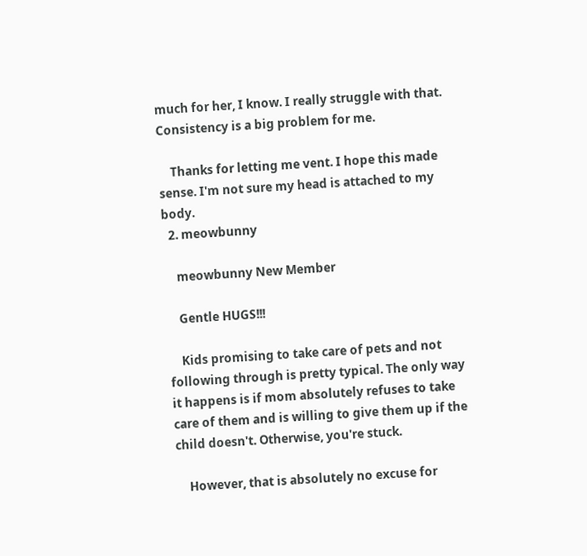much for her, I know. I really struggle with that. Consistency is a big problem for me.

    Thanks for letting me vent. I hope this made sense. I'm not sure my head is attached to my body.
  2. meowbunny

    meowbunny New Member

    Gentle HUGS!!!

    Kids promising to take care of pets and not following through is pretty typical. The only way it happens is if mom absolutely refuses to take care of them and is willing to give them up if the child doesn't. Otherwise, you're stuck.

    However, that is absolutely no excuse for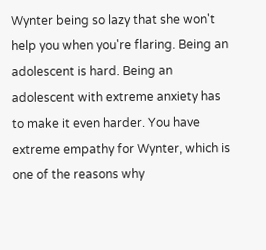Wynter being so lazy that she won't help you when you're flaring. Being an adolescent is hard. Being an adolescent with extreme anxiety has to make it even harder. You have extreme empathy for Wynter, which is one of the reasons why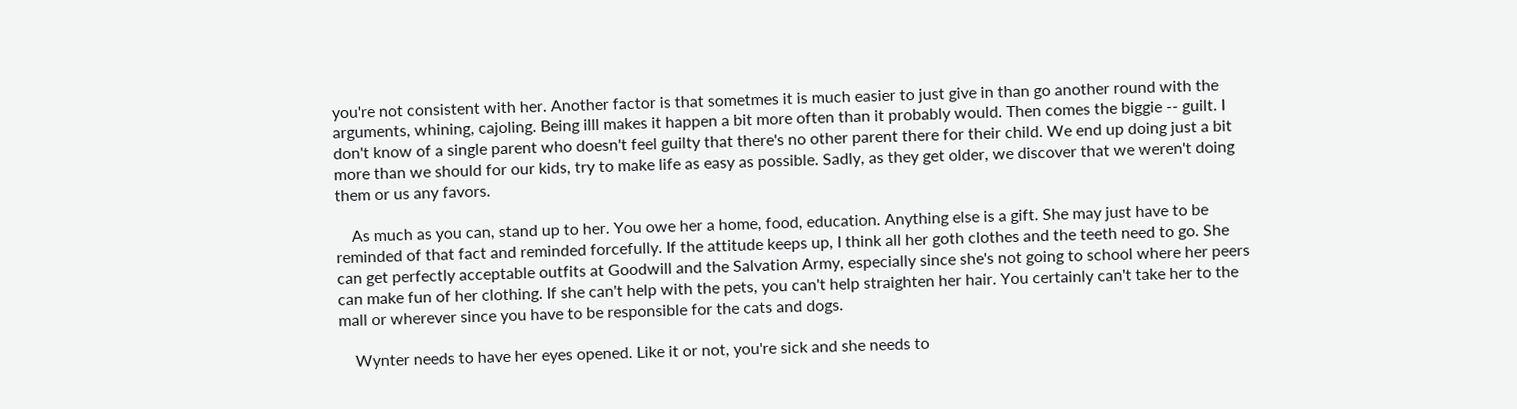you're not consistent with her. Another factor is that sometmes it is much easier to just give in than go another round with the arguments, whining, cajoling. Being illl makes it happen a bit more often than it probably would. Then comes the biggie -- guilt. I don't know of a single parent who doesn't feel guilty that there's no other parent there for their child. We end up doing just a bit more than we should for our kids, try to make life as easy as possible. Sadly, as they get older, we discover that we weren't doing them or us any favors.

    As much as you can, stand up to her. You owe her a home, food, education. Anything else is a gift. She may just have to be reminded of that fact and reminded forcefully. If the attitude keeps up, I think all her goth clothes and the teeth need to go. She can get perfectly acceptable outfits at Goodwill and the Salvation Army, especially since she's not going to school where her peers can make fun of her clothing. If she can't help with the pets, you can't help straighten her hair. You certainly can't take her to the mall or wherever since you have to be responsible for the cats and dogs.

    Wynter needs to have her eyes opened. Like it or not, you're sick and she needs to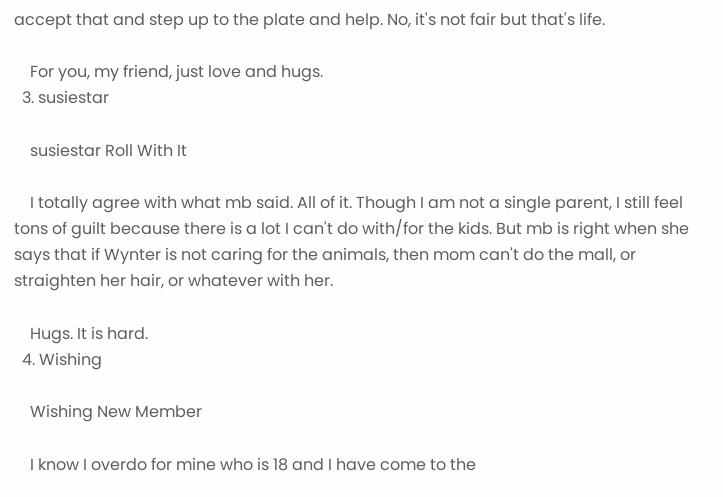accept that and step up to the plate and help. No, it's not fair but that's life.

    For you, my friend, just love and hugs.
  3. susiestar

    susiestar Roll With It

    I totally agree with what mb said. All of it. Though I am not a single parent, I still feel tons of guilt because there is a lot I can't do with/for the kids. But mb is right when she says that if Wynter is not caring for the animals, then mom can't do the mall, or straighten her hair, or whatever with her.

    Hugs. It is hard.
  4. Wishing

    Wishing New Member

    I know I overdo for mine who is 18 and I have come to the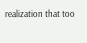realization that too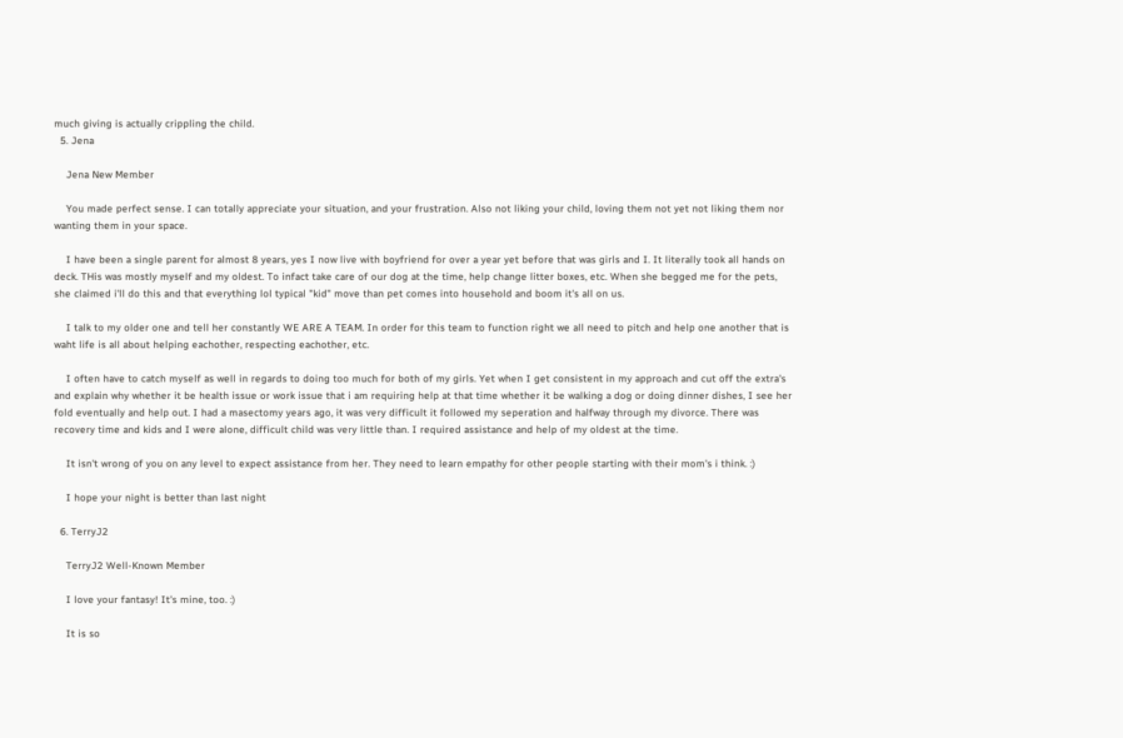much giving is actually crippling the child.
  5. Jena

    Jena New Member

    You made perfect sense. I can totally appreciate your situation, and your frustration. Also not liking your child, loving them not yet not liking them nor wanting them in your space.

    I have been a single parent for almost 8 years, yes I now live with boyfriend for over a year yet before that was girls and I. It literally took all hands on deck. THis was mostly myself and my oldest. To infact take care of our dog at the time, help change litter boxes, etc. When she begged me for the pets, she claimed i'll do this and that everything lol typical "kid" move than pet comes into household and boom it's all on us.

    I talk to my older one and tell her constantly WE ARE A TEAM. In order for this team to function right we all need to pitch and help one another that is waht life is all about helping eachother, respecting eachother, etc.

    I often have to catch myself as well in regards to doing too much for both of my girls. Yet when I get consistent in my approach and cut off the extra's and explain why whether it be health issue or work issue that i am requiring help at that time whether it be walking a dog or doing dinner dishes, I see her fold eventually and help out. I had a masectomy years ago, it was very difficult it followed my seperation and halfway through my divorce. There was recovery time and kids and I were alone, difficult child was very little than. I required assistance and help of my oldest at the time.

    It isn't wrong of you on any level to expect assistance from her. They need to learn empathy for other people starting with their mom's i think. :)

    I hope your night is better than last night

  6. TerryJ2

    TerryJ2 Well-Known Member

    I love your fantasy! It's mine, too. :)

    It is so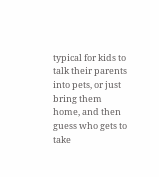typical for kids to talk their parents into pets, or just bring them home, and then guess who gets to take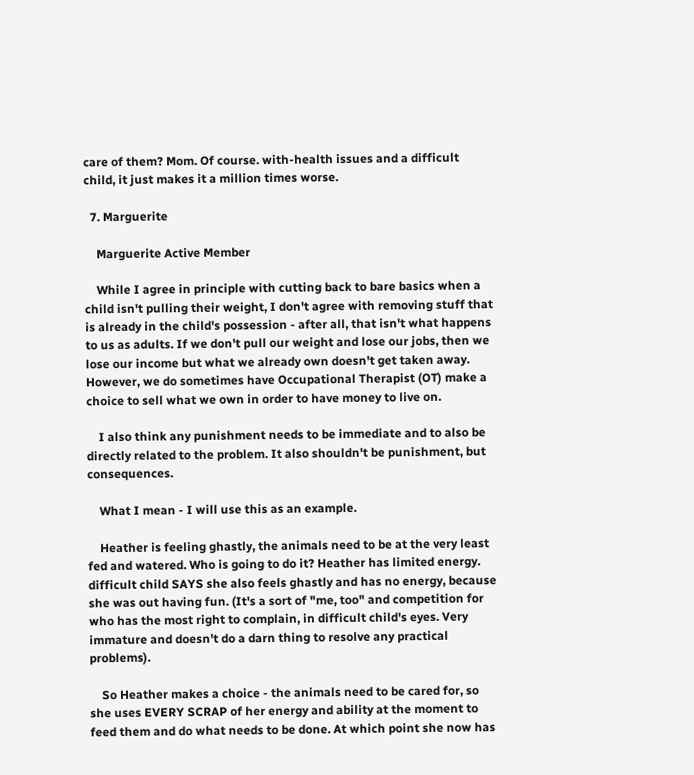care of them? Mom. Of course. with-health issues and a difficult child, it just makes it a million times worse.

  7. Marguerite

    Marguerite Active Member

    While I agree in principle with cutting back to bare basics when a child isn't pulling their weight, I don't agree with removing stuff that is already in the child's possession - after all, that isn't what happens to us as adults. If we don't pull our weight and lose our jobs, then we lose our income but what we already own doesn't get taken away. However, we do sometimes have Occupational Therapist (OT) make a choice to sell what we own in order to have money to live on.

    I also think any punishment needs to be immediate and to also be directly related to the problem. It also shouldn't be punishment, but consequences.

    What I mean - I will use this as an example.

    Heather is feeling ghastly, the animals need to be at the very least fed and watered. Who is going to do it? Heather has limited energy. difficult child SAYS she also feels ghastly and has no energy, because she was out having fun. (It's a sort of "me, too" and competition for who has the most right to complain, in difficult child's eyes. Very immature and doesn't do a darn thing to resolve any practical problems).

    So Heather makes a choice - the animals need to be cared for, so she uses EVERY SCRAP of her energy and ability at the moment to feed them and do what needs to be done. At which point she now has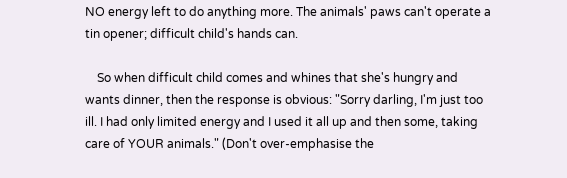NO energy left to do anything more. The animals' paws can't operate a tin opener; difficult child's hands can.

    So when difficult child comes and whines that she's hungry and wants dinner, then the response is obvious: "Sorry darling, I'm just too ill. I had only limited energy and I used it all up and then some, taking care of YOUR animals." (Don't over-emphasise the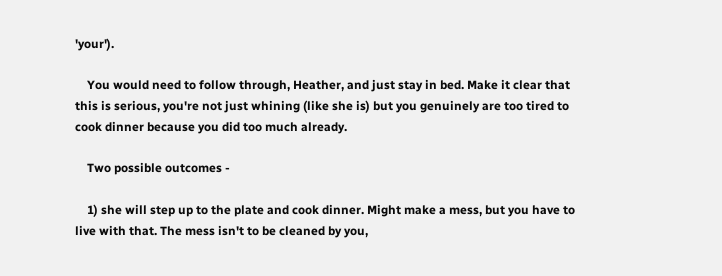'your').

    You would need to follow through, Heather, and just stay in bed. Make it clear that this is serious, you're not just whining (like she is) but you genuinely are too tired to cook dinner because you did too much already.

    Two possible outcomes -

    1) she will step up to the plate and cook dinner. Might make a mess, but you have to live with that. The mess isn't to be cleaned by you,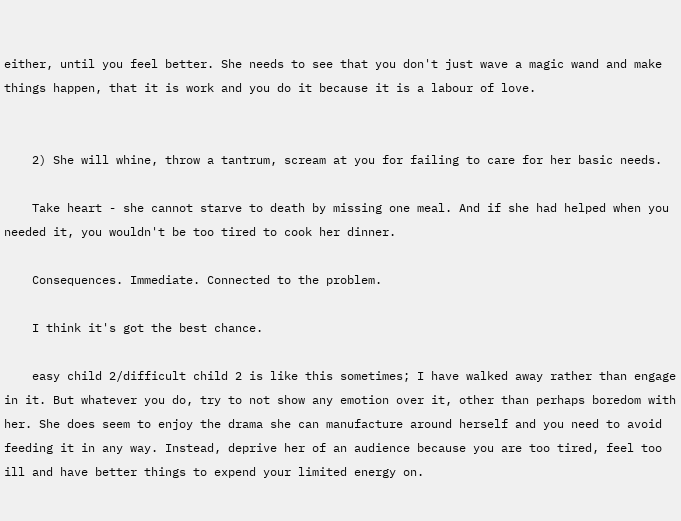either, until you feel better. She needs to see that you don't just wave a magic wand and make things happen, that it is work and you do it because it is a labour of love.


    2) She will whine, throw a tantrum, scream at you for failing to care for her basic needs.

    Take heart - she cannot starve to death by missing one meal. And if she had helped when you needed it, you wouldn't be too tired to cook her dinner.

    Consequences. Immediate. Connected to the problem.

    I think it's got the best chance.

    easy child 2/difficult child 2 is like this sometimes; I have walked away rather than engage in it. But whatever you do, try to not show any emotion over it, other than perhaps boredom with her. She does seem to enjoy the drama she can manufacture around herself and you need to avoid feeding it in any way. Instead, deprive her of an audience because you are too tired, feel too ill and have better things to expend your limited energy on.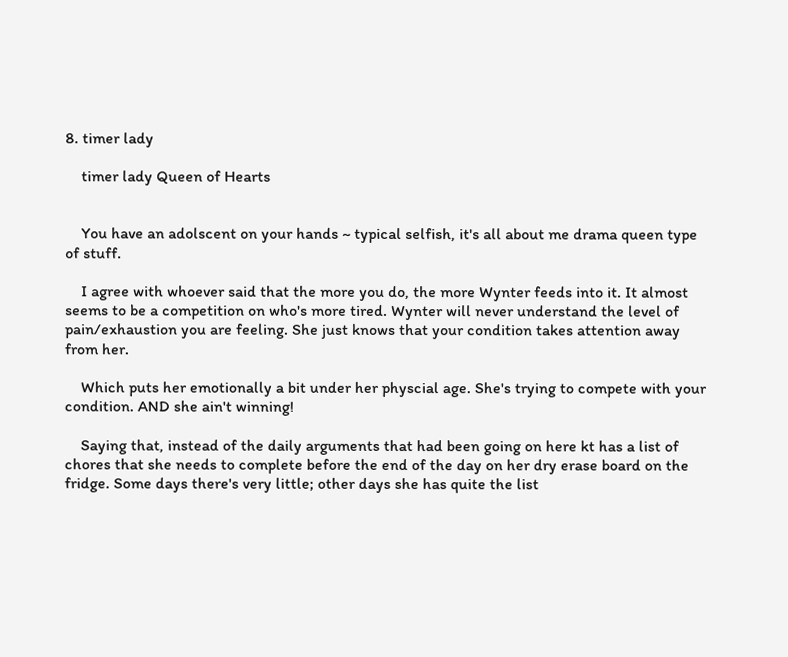8. timer lady

    timer lady Queen of Hearts


    You have an adolscent on your hands ~ typical selfish, it's all about me drama queen type of stuff.

    I agree with whoever said that the more you do, the more Wynter feeds into it. It almost seems to be a competition on who's more tired. Wynter will never understand the level of pain/exhaustion you are feeling. She just knows that your condition takes attention away from her.

    Which puts her emotionally a bit under her physcial age. She's trying to compete with your condition. AND she ain't winning!

    Saying that, instead of the daily arguments that had been going on here kt has a list of chores that she needs to complete before the end of the day on her dry erase board on the fridge. Some days there's very little; other days she has quite the list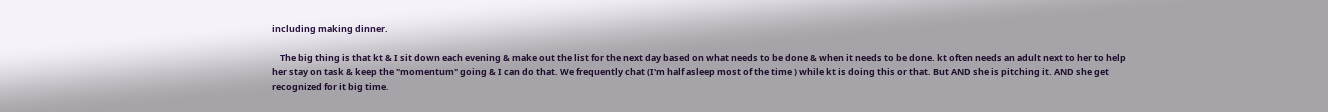including making dinner.

    The big thing is that kt & I sit down each evening & make out the list for the next day based on what needs to be done & when it needs to be done. kt often needs an adult next to her to help her stay on task & keep the "momentum" going & I can do that. We frequently chat (I'm half asleep most of the time ) while kt is doing this or that. But AND she is pitching it. AND she get recognized for it big time.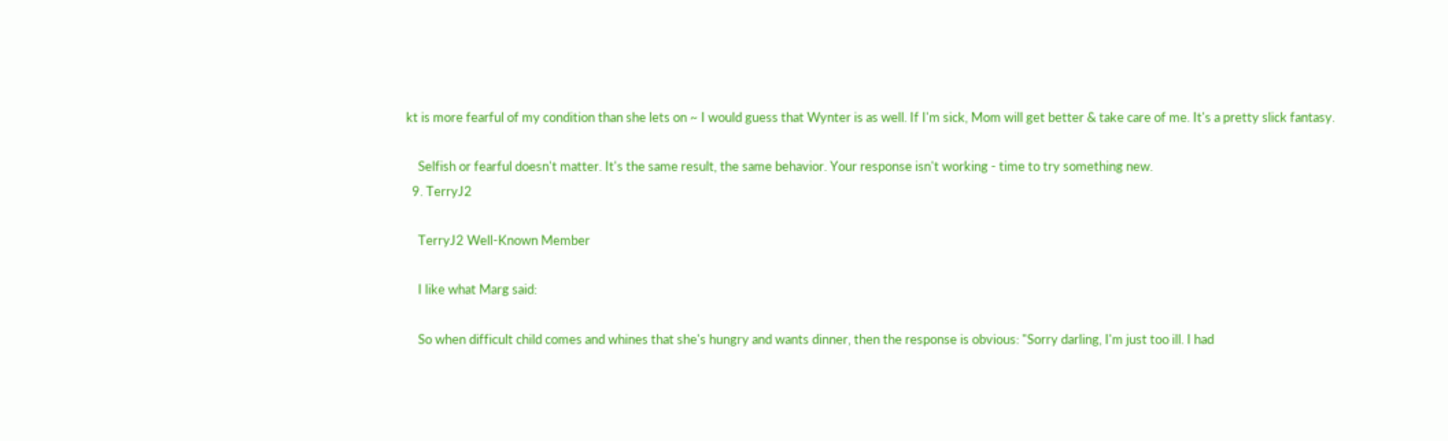kt is more fearful of my condition than she lets on ~ I would guess that Wynter is as well. If I'm sick, Mom will get better & take care of me. It's a pretty slick fantasy.

    Selfish or fearful doesn't matter. It's the same result, the same behavior. Your response isn't working - time to try something new.
  9. TerryJ2

    TerryJ2 Well-Known Member

    I like what Marg said:

    So when difficult child comes and whines that she's hungry and wants dinner, then the response is obvious: "Sorry darling, I'm just too ill. I had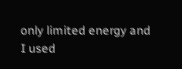only limited energy and I used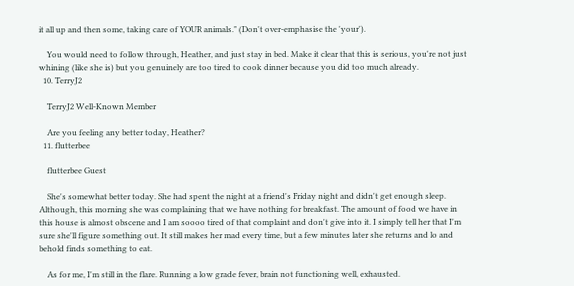it all up and then some, taking care of YOUR animals." (Don't over-emphasise the 'your').

    You would need to follow through, Heather, and just stay in bed. Make it clear that this is serious, you're not just whining (like she is) but you genuinely are too tired to cook dinner because you did too much already.
  10. TerryJ2

    TerryJ2 Well-Known Member

    Are you feeling any better today, Heather?
  11. flutterbee

    flutterbee Guest

    She's somewhat better today. She had spent the night at a friend's Friday night and didn't get enough sleep. Although, this morning she was complaining that we have nothing for breakfast. The amount of food we have in this house is almost obscene and I am soooo tired of that complaint and don't give into it. I simply tell her that I'm sure she'll figure something out. It still makes her mad every time, but a few minutes later she returns and lo and behold finds something to eat.

    As for me, I'm still in the flare. Running a low grade fever, brain not functioning well, exhausted.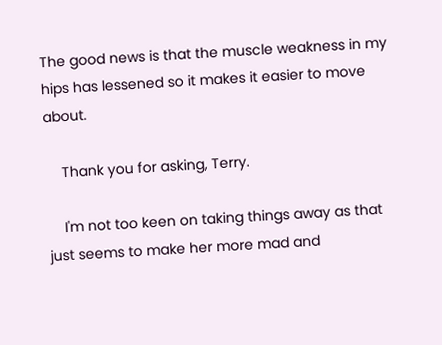The good news is that the muscle weakness in my hips has lessened so it makes it easier to move about.

    Thank you for asking, Terry.

    I'm not too keen on taking things away as that just seems to make her more mad and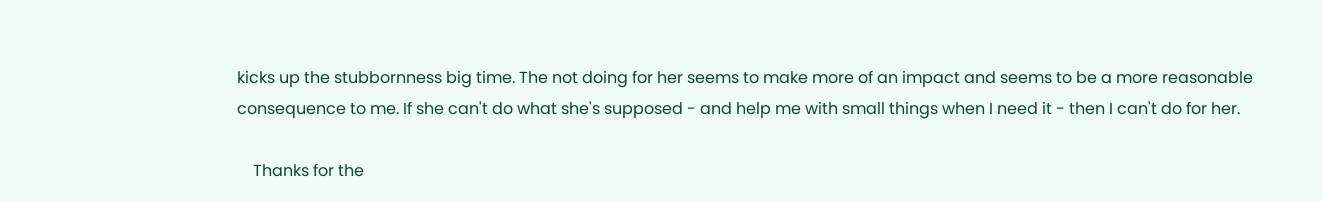kicks up the stubbornness big time. The not doing for her seems to make more of an impact and seems to be a more reasonable consequence to me. If she can't do what she's supposed - and help me with small things when I need it - then I can't do for her.

    Thanks for the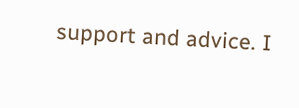support and advice. I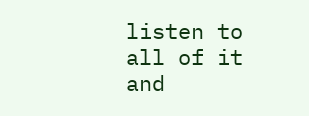listen to all of it and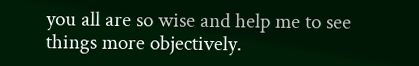you all are so wise and help me to see things more objectively.